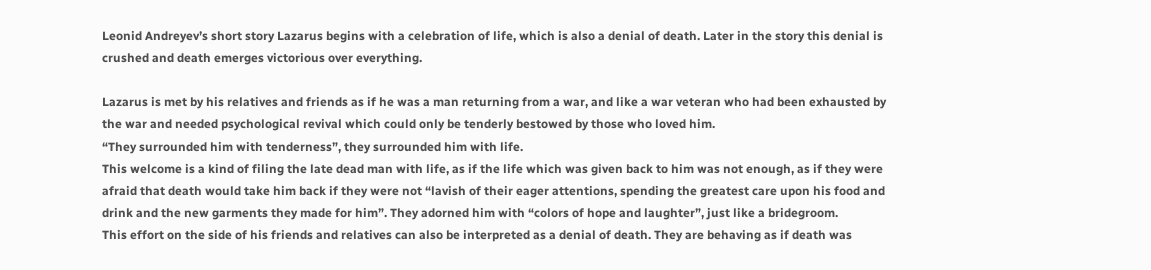Leonid Andreyev’s short story Lazarus begins with a celebration of life, which is also a denial of death. Later in the story this denial is crushed and death emerges victorious over everything.

Lazarus is met by his relatives and friends as if he was a man returning from a war, and like a war veteran who had been exhausted by the war and needed psychological revival which could only be tenderly bestowed by those who loved him.
“They surrounded him with tenderness”, they surrounded him with life.
This welcome is a kind of filing the late dead man with life, as if the life which was given back to him was not enough, as if they were afraid that death would take him back if they were not “lavish of their eager attentions, spending the greatest care upon his food and drink and the new garments they made for him”. They adorned him with “colors of hope and laughter”, just like a bridegroom.
This effort on the side of his friends and relatives can also be interpreted as a denial of death. They are behaving as if death was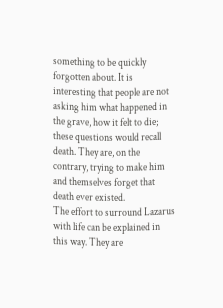something to be quickly forgotten about. It is interesting that people are not asking him what happened in the grave, how it felt to die; these questions would recall death. They are, on the contrary, trying to make him and themselves forget that death ever existed.
The effort to surround Lazarus with life can be explained in this way. They are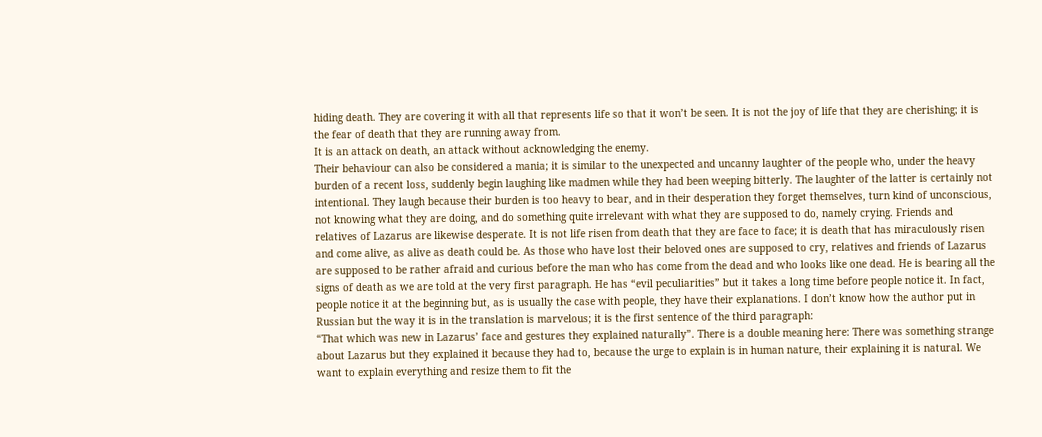hiding death. They are covering it with all that represents life so that it won’t be seen. It is not the joy of life that they are cherishing; it is the fear of death that they are running away from.
It is an attack on death, an attack without acknowledging the enemy.
Their behaviour can also be considered a mania; it is similar to the unexpected and uncanny laughter of the people who, under the heavy burden of a recent loss, suddenly begin laughing like madmen while they had been weeping bitterly. The laughter of the latter is certainly not intentional. They laugh because their burden is too heavy to bear, and in their desperation they forget themselves, turn kind of unconscious, not knowing what they are doing, and do something quite irrelevant with what they are supposed to do, namely crying. Friends and relatives of Lazarus are likewise desperate. It is not life risen from death that they are face to face; it is death that has miraculously risen and come alive, as alive as death could be. As those who have lost their beloved ones are supposed to cry, relatives and friends of Lazarus are supposed to be rather afraid and curious before the man who has come from the dead and who looks like one dead. He is bearing all the signs of death as we are told at the very first paragraph. He has “evil peculiarities” but it takes a long time before people notice it. In fact, people notice it at the beginning but, as is usually the case with people, they have their explanations. I don’t know how the author put in Russian but the way it is in the translation is marvelous; it is the first sentence of the third paragraph:
“That which was new in Lazarus’ face and gestures they explained naturally”. There is a double meaning here: There was something strange about Lazarus but they explained it because they had to, because the urge to explain is in human nature, their explaining it is natural. We want to explain everything and resize them to fit the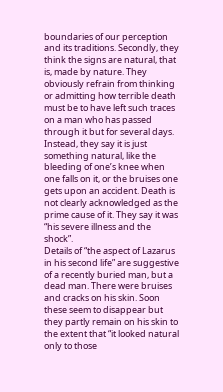boundaries of our perception and its traditions. Secondly, they think the signs are natural, that is, made by nature. They obviously refrain from thinking or admitting how terrible death must be to have left such traces on a man who has passed through it but for several days. Instead, they say it is just something natural, like the bleeding of one’s knee when one falls on it, or the bruises one gets upon an accident. Death is not clearly acknowledged as the prime cause of it. They say it was “his severe illness and the shock”.
Details of “the aspect of Lazarus in his second life” are suggestive of a recently buried man, but a dead man. There were bruises and cracks on his skin. Soon these seem to disappear but they partly remain on his skin to the extent that “it looked natural only to those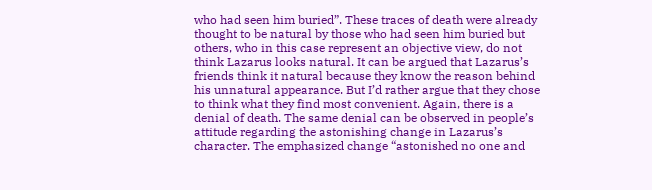who had seen him buried”. These traces of death were already thought to be natural by those who had seen him buried but others, who in this case represent an objective view, do not think Lazarus looks natural. It can be argued that Lazarus’s friends think it natural because they know the reason behind his unnatural appearance. But I’d rather argue that they chose to think what they find most convenient. Again, there is a denial of death. The same denial can be observed in people’s attitude regarding the astonishing change in Lazarus’s character. The emphasized change “astonished no one and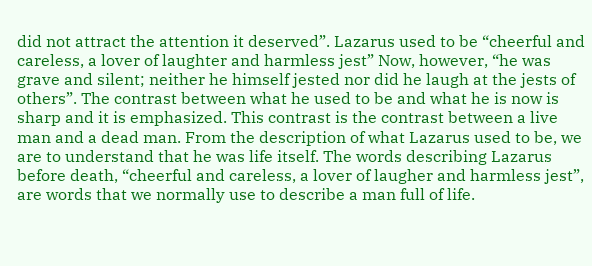did not attract the attention it deserved”. Lazarus used to be “cheerful and careless, a lover of laughter and harmless jest” Now, however, “he was grave and silent; neither he himself jested nor did he laugh at the jests of others”. The contrast between what he used to be and what he is now is sharp and it is emphasized. This contrast is the contrast between a live man and a dead man. From the description of what Lazarus used to be, we are to understand that he was life itself. The words describing Lazarus before death, “cheerful and careless, a lover of laugher and harmless jest”, are words that we normally use to describe a man full of life.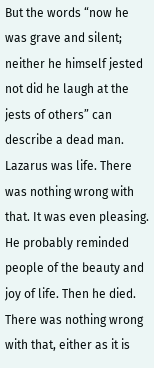But the words “now he was grave and silent; neither he himself jested not did he laugh at the jests of others” can describe a dead man. Lazarus was life. There was nothing wrong with that. It was even pleasing. He probably reminded people of the beauty and joy of life. Then he died. There was nothing wrong with that, either as it is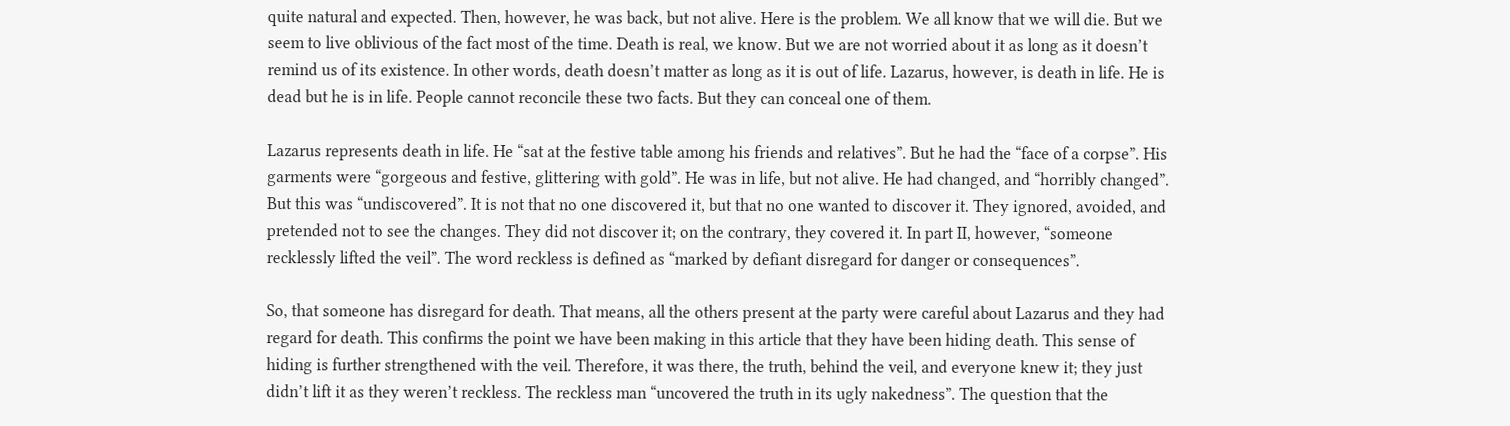quite natural and expected. Then, however, he was back, but not alive. Here is the problem. We all know that we will die. But we seem to live oblivious of the fact most of the time. Death is real, we know. But we are not worried about it as long as it doesn’t remind us of its existence. In other words, death doesn’t matter as long as it is out of life. Lazarus, however, is death in life. He is dead but he is in life. People cannot reconcile these two facts. But they can conceal one of them.

Lazarus represents death in life. He “sat at the festive table among his friends and relatives”. But he had the “face of a corpse”. His garments were “gorgeous and festive, glittering with gold”. He was in life, but not alive. He had changed, and “horribly changed”. But this was “undiscovered”. It is not that no one discovered it, but that no one wanted to discover it. They ignored, avoided, and pretended not to see the changes. They did not discover it; on the contrary, they covered it. In part II, however, “someone recklessly lifted the veil”. The word reckless is defined as “marked by defiant disregard for danger or consequences”.

So, that someone has disregard for death. That means, all the others present at the party were careful about Lazarus and they had regard for death. This confirms the point we have been making in this article that they have been hiding death. This sense of hiding is further strengthened with the veil. Therefore, it was there, the truth, behind the veil, and everyone knew it; they just didn’t lift it as they weren’t reckless. The reckless man “uncovered the truth in its ugly nakedness”. The question that the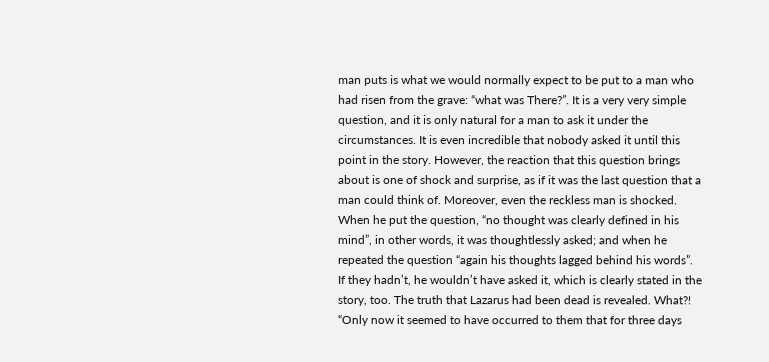man puts is what we would normally expect to be put to a man who had risen from the grave: “what was There?”. It is a very very simple question, and it is only natural for a man to ask it under the circumstances. It is even incredible that nobody asked it until this point in the story. However, the reaction that this question brings about is one of shock and surprise, as if it was the last question that a man could think of. Moreover, even the reckless man is shocked. When he put the question, “no thought was clearly defined in his mind”, in other words, it was thoughtlessly asked; and when he repeated the question “again his thoughts lagged behind his words”. If they hadn’t, he wouldn’t have asked it, which is clearly stated in the story, too. The truth that Lazarus had been dead is revealed. What?!
“Only now it seemed to have occurred to them that for three days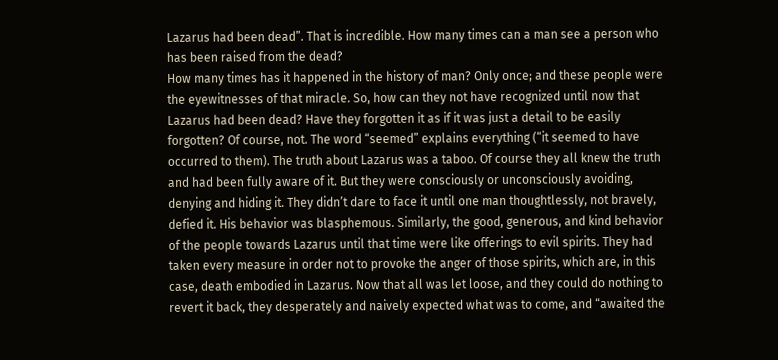Lazarus had been dead”. That is incredible. How many times can a man see a person who has been raised from the dead?
How many times has it happened in the history of man? Only once; and these people were the eyewitnesses of that miracle. So, how can they not have recognized until now that Lazarus had been dead? Have they forgotten it as if it was just a detail to be easily forgotten? Of course, not. The word “seemed” explains everything (“it seemed to have occurred to them). The truth about Lazarus was a taboo. Of course they all knew the truth and had been fully aware of it. But they were consciously or unconsciously avoiding, denying and hiding it. They didn’t dare to face it until one man thoughtlessly, not bravely, defied it. His behavior was blasphemous. Similarly, the good, generous, and kind behavior of the people towards Lazarus until that time were like offerings to evil spirits. They had taken every measure in order not to provoke the anger of those spirits, which are, in this case, death embodied in Lazarus. Now that all was let loose, and they could do nothing to revert it back, they desperately and naively expected what was to come, and “awaited the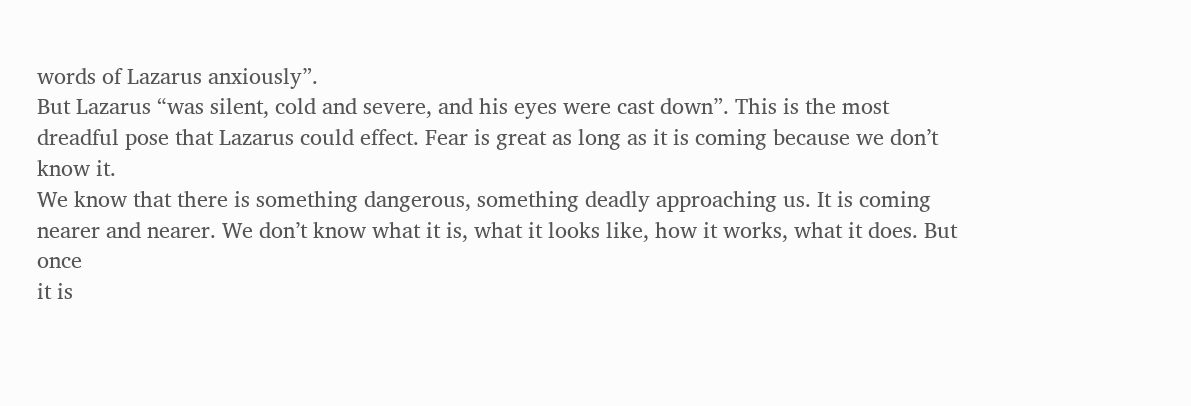words of Lazarus anxiously”.
But Lazarus “was silent, cold and severe, and his eyes were cast down”. This is the most dreadful pose that Lazarus could effect. Fear is great as long as it is coming because we don’t know it.
We know that there is something dangerous, something deadly approaching us. It is coming nearer and nearer. We don’t know what it is, what it looks like, how it works, what it does. But once
it is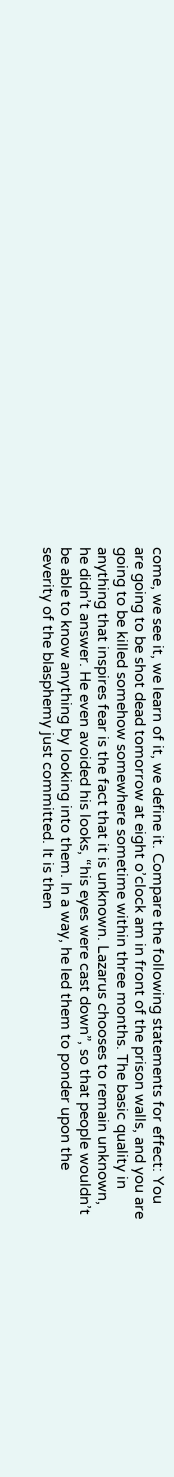come, we see it, we learn of it, we define it. Compare the following statements for effect: You are going to be shot dead tomorrow at eight o’clock am in front of the prison walls, and you are going to be killed somehow somewhere sometime within three months. The basic quality in anything that inspires fear is the fact that it is unknown. Lazarus chooses to remain unknown, he didn’t answer. He even avoided his looks, “his eyes were cast down”, so that people wouldn’t be able to know anything by looking into them. In a way, he led them to ponder upon the severity of the blasphemy just committed. It is then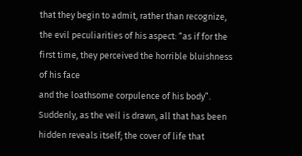that they begin to admit, rather than recognize, the evil peculiarities of his aspect: “as if for the first time, they perceived the horrible bluishness of his face
and the loathsome corpulence of his body”. Suddenly, as the veil is drawn, all that has been hidden reveals itself; the cover of life that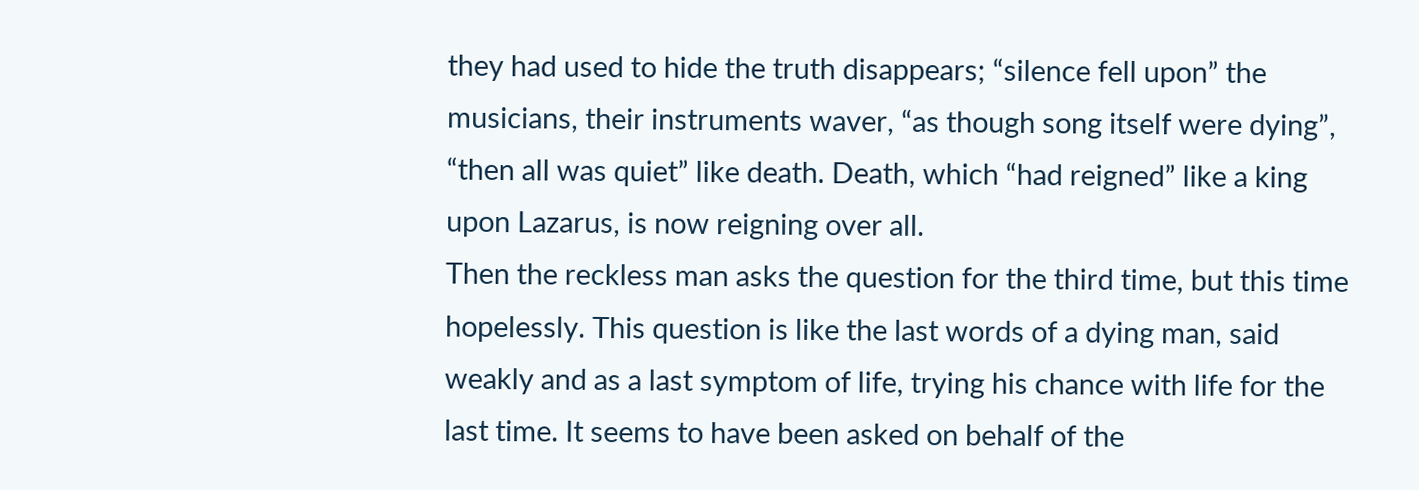they had used to hide the truth disappears; “silence fell upon” the musicians, their instruments waver, “as though song itself were dying”, “then all was quiet” like death. Death, which “had reigned” like a king upon Lazarus, is now reigning over all.
Then the reckless man asks the question for the third time, but this time hopelessly. This question is like the last words of a dying man, said weakly and as a last symptom of life, trying his chance with life for the last time. It seems to have been asked on behalf of the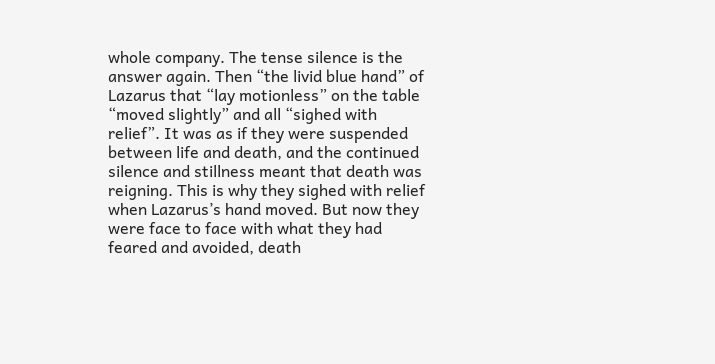whole company. The tense silence is the answer again. Then “the livid blue hand” of Lazarus that “lay motionless” on the table “moved slightly” and all “sighed with relief”. It was as if they were suspended between life and death, and the continued silence and stillness meant that death was reigning. This is why they sighed with relief when Lazarus’s hand moved. But now they were face to face with what they had feared and avoided, death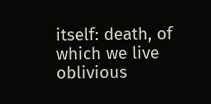itself: death, of which we live oblivious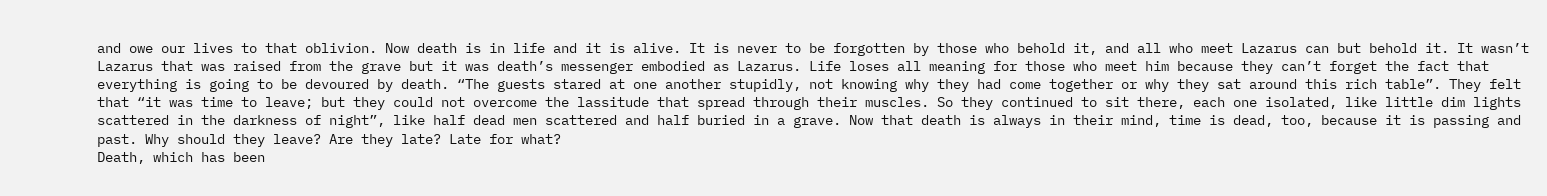and owe our lives to that oblivion. Now death is in life and it is alive. It is never to be forgotten by those who behold it, and all who meet Lazarus can but behold it. It wasn’t Lazarus that was raised from the grave but it was death’s messenger embodied as Lazarus. Life loses all meaning for those who meet him because they can’t forget the fact that everything is going to be devoured by death. “The guests stared at one another stupidly, not knowing why they had come together or why they sat around this rich table”. They felt that “it was time to leave; but they could not overcome the lassitude that spread through their muscles. So they continued to sit there, each one isolated, like little dim lights scattered in the darkness of night”, like half dead men scattered and half buried in a grave. Now that death is always in their mind, time is dead, too, because it is passing and past. Why should they leave? Are they late? Late for what?
Death, which has been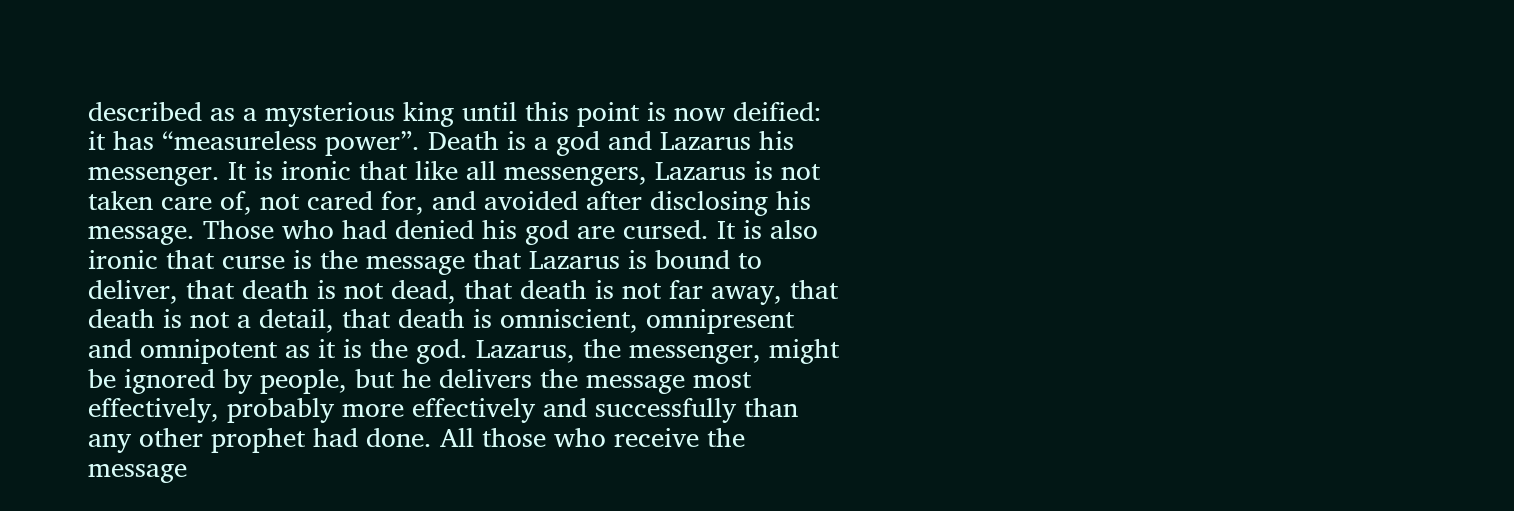described as a mysterious king until this point is now deified: it has “measureless power”. Death is a god and Lazarus his messenger. It is ironic that like all messengers, Lazarus is not taken care of, not cared for, and avoided after disclosing his message. Those who had denied his god are cursed. It is also ironic that curse is the message that Lazarus is bound to deliver, that death is not dead, that death is not far away, that death is not a detail, that death is omniscient, omnipresent and omnipotent as it is the god. Lazarus, the messenger, might be ignored by people, but he delivers the message most effectively, probably more effectively and successfully than any other prophet had done. All those who receive the message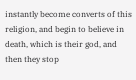instantly become converts of this religion, and begin to believe in death, which is their god, and then they stop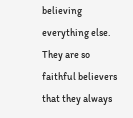believing everything else. They are so faithful believers that they always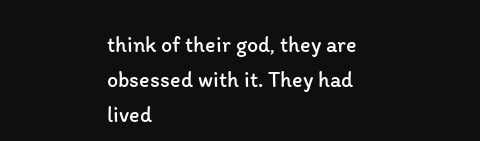think of their god, they are obsessed with it. They had lived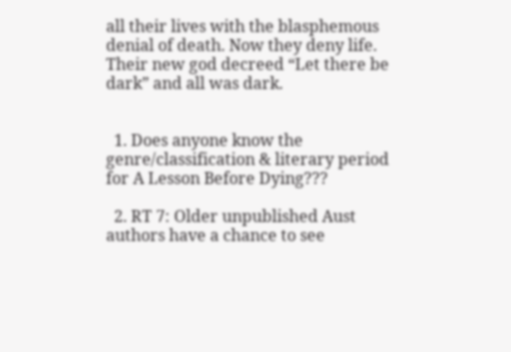all their lives with the blasphemous denial of death. Now they deny life. Their new god decreed “Let there be dark” and all was dark.


  1. Does anyone know the genre/classification & literary period for A Lesson Before Dying???

  2. RT 7: Older unpublished Aust authors have a chance to see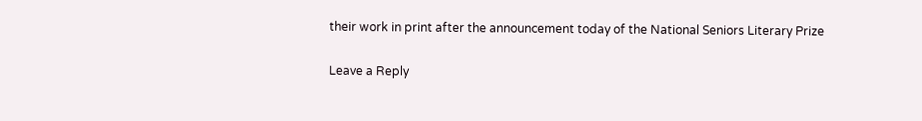their work in print after the announcement today of the National Seniors Literary Prize

Leave a Reply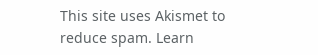This site uses Akismet to reduce spam. Learn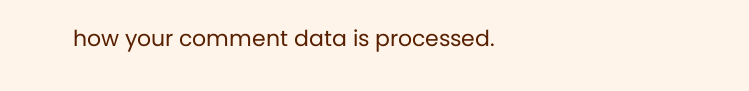how your comment data is processed.